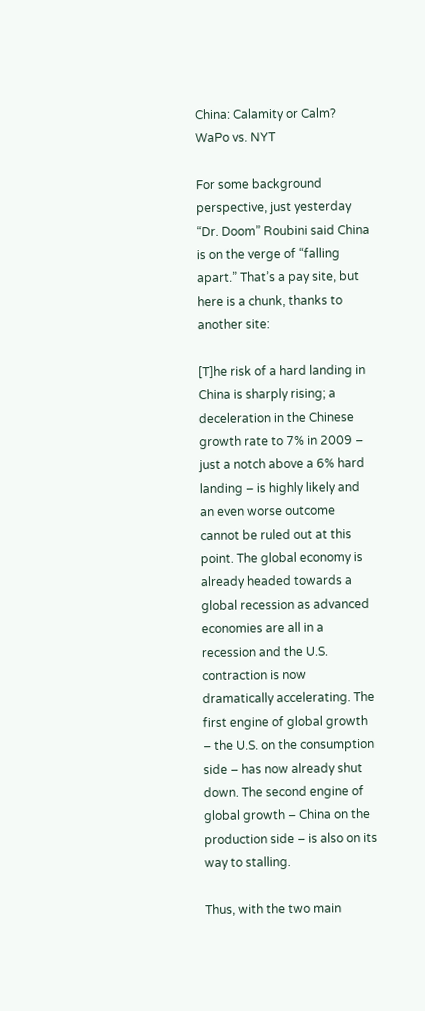China: Calamity or Calm? WaPo vs. NYT

For some background perspective, just yesterday “Dr. Doom” Roubini said China is on the verge of “falling apart.” That’s a pay site, but here is a chunk, thanks to another site:

[T]he risk of a hard landing in China is sharply rising; a deceleration in the Chinese growth rate to 7% in 2009 – just a notch above a 6% hard landing – is highly likely and an even worse outcome cannot be ruled out at this point. The global economy is already headed towards a global recession as advanced economies are all in a recession and the U.S. contraction is now dramatically accelerating. The first engine of global growth – the U.S. on the consumption side – has now already shut down. The second engine of global growth – China on the production side – is also on its way to stalling.

Thus, with the two main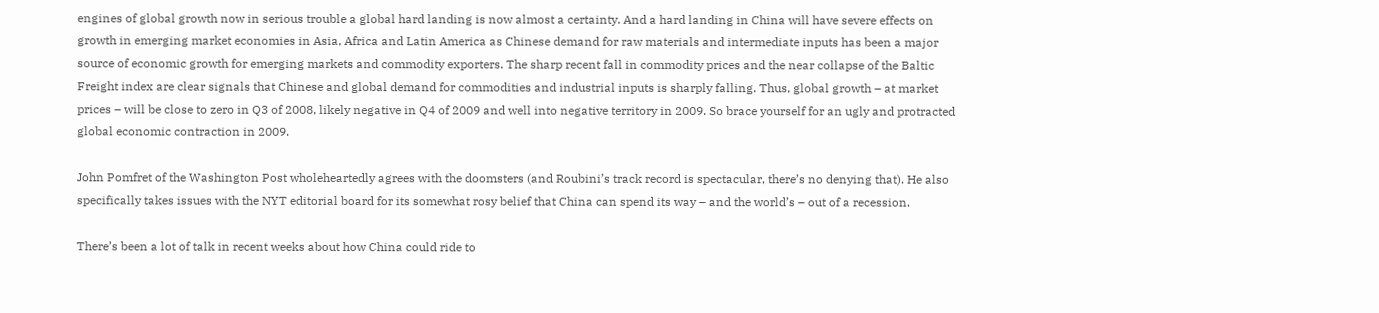engines of global growth now in serious trouble a global hard landing is now almost a certainty. And a hard landing in China will have severe effects on growth in emerging market economies in Asia, Africa and Latin America as Chinese demand for raw materials and intermediate inputs has been a major source of economic growth for emerging markets and commodity exporters. The sharp recent fall in commodity prices and the near collapse of the Baltic Freight index are clear signals that Chinese and global demand for commodities and industrial inputs is sharply falling. Thus, global growth – at market prices – will be close to zero in Q3 of 2008, likely negative in Q4 of 2009 and well into negative territory in 2009. So brace yourself for an ugly and protracted global economic contraction in 2009.

John Pomfret of the Washington Post wholeheartedly agrees with the doomsters (and Roubini’s track record is spectacular, there’s no denying that). He also specifically takes issues with the NYT editorial board for its somewhat rosy belief that China can spend its way – and the world’s – out of a recession.

There’s been a lot of talk in recent weeks about how China could ride to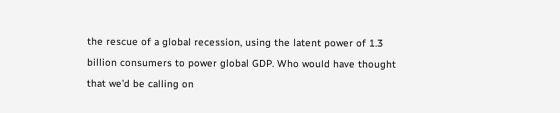the rescue of a global recession, using the latent power of 1.3 billion consumers to power global GDP. Who would have thought that we’d be calling on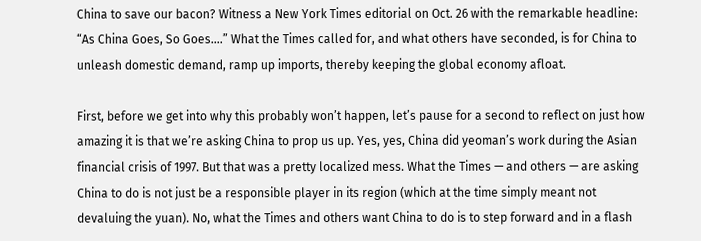China to save our bacon? Witness a New York Times editorial on Oct. 26 with the remarkable headline: “As China Goes, So Goes….” What the Times called for, and what others have seconded, is for China to unleash domestic demand, ramp up imports, thereby keeping the global economy afloat.

First, before we get into why this probably won’t happen, let’s pause for a second to reflect on just how amazing it is that we’re asking China to prop us up. Yes, yes, China did yeoman’s work during the Asian financial crisis of 1997. But that was a pretty localized mess. What the Times — and others — are asking China to do is not just be a responsible player in its region (which at the time simply meant not devaluing the yuan). No, what the Times and others want China to do is to step forward and in a flash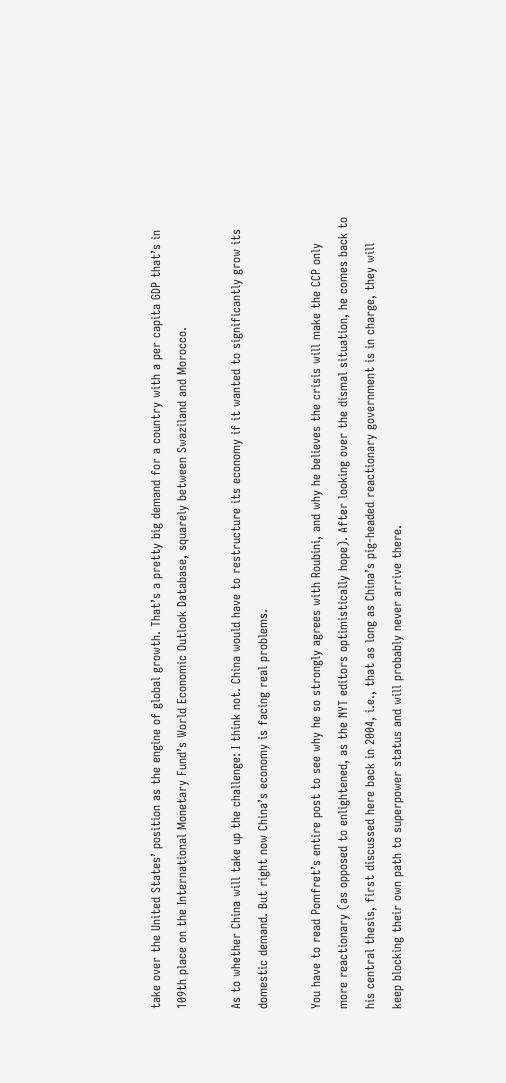take over the United States’ position as the engine of global growth. That’s a pretty big demand for a country with a per capita GDP that’s in 109th place on the International Monetary Fund’s World Economic Outlook Database, squarely between Swaziland and Morocco.

As to whether China will take up the challenge: I think not. China would have to restructure its economy if it wanted to significantly grow its domestic demand. But right now China’s economy is facing real problems.

You have to read Pomfret’s entire post to see why he so strongly agrees with Roubini, and why he believes the crisis will make the CCP only more reactionary (as opposed to enlightened, as the NYT editors optimistically hope). After looking over the dismal situation, he comes back to his central thesis, first discussed here back in 2004, i.e., that as long as China’s pig-headed reactionary government is in charge, they will keep blocking their own path to superpower status and will probably never arrive there.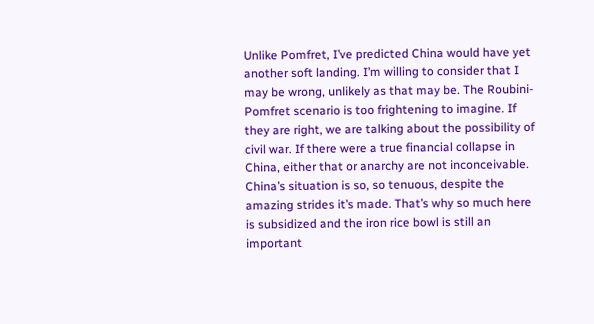Unlike Pomfret, I’ve predicted China would have yet another soft landing. I’m willing to consider that I may be wrong, unlikely as that may be. The Roubini-Pomfret scenario is too frightening to imagine. If they are right, we are talking about the possibility of civil war. If there were a true financial collapse in China, either that or anarchy are not inconceivable. China’s situation is so, so tenuous, despite the amazing strides it’s made. That’s why so much here is subsidized and the iron rice bowl is still an important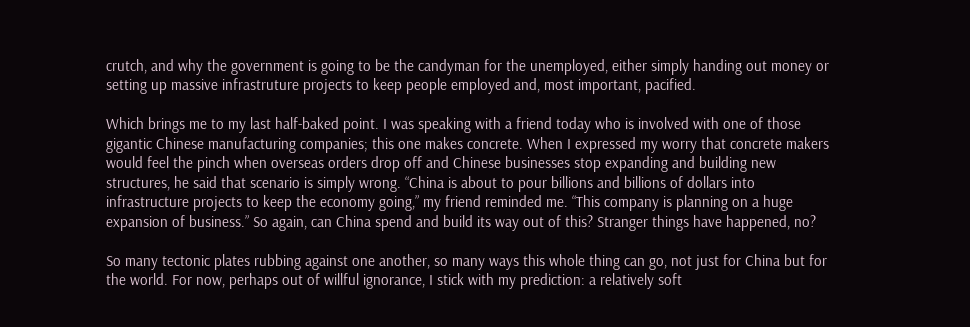crutch, and why the government is going to be the candyman for the unemployed, either simply handing out money or setting up massive infrastruture projects to keep people employed and, most important, pacified.

Which brings me to my last half-baked point. I was speaking with a friend today who is involved with one of those gigantic Chinese manufacturing companies; this one makes concrete. When I expressed my worry that concrete makers would feel the pinch when overseas orders drop off and Chinese businesses stop expanding and building new structures, he said that scenario is simply wrong. “China is about to pour billions and billions of dollars into infrastructure projects to keep the economy going,” my friend reminded me. “This company is planning on a huge expansion of business.” So again, can China spend and build its way out of this? Stranger things have happened, no?

So many tectonic plates rubbing against one another, so many ways this whole thing can go, not just for China but for the world. For now, perhaps out of willful ignorance, I stick with my prediction: a relatively soft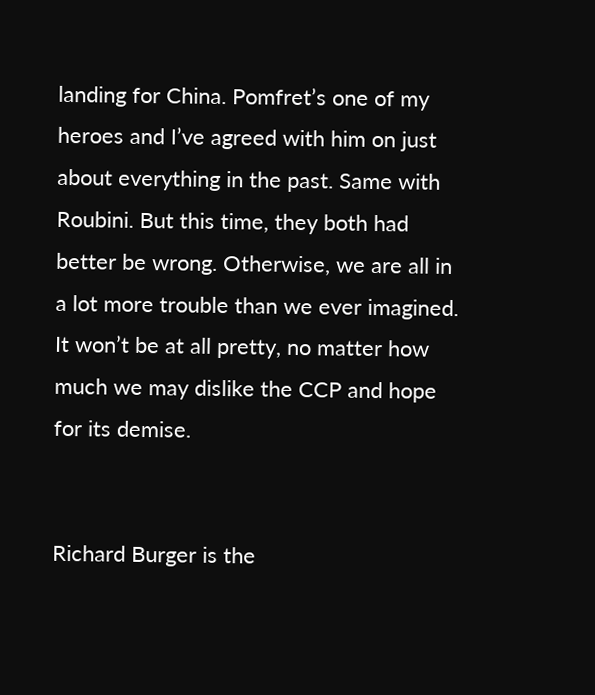landing for China. Pomfret’s one of my heroes and I’ve agreed with him on just about everything in the past. Same with Roubini. But this time, they both had better be wrong. Otherwise, we are all in a lot more trouble than we ever imagined. It won’t be at all pretty, no matter how much we may dislike the CCP and hope for its demise.


Richard Burger is the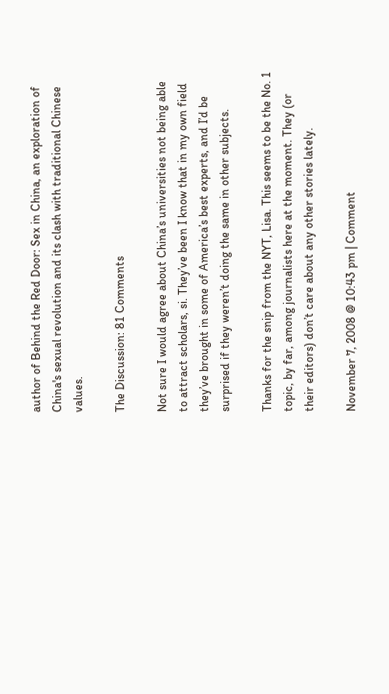author of Behind the Red Door: Sex in China, an exploration of China's sexual revolution and its clash with traditional Chinese values.

The Discussion: 81 Comments

Not sure I would agree about China’s universities not being able to attract scholars, si. They’ve been I know that in my own field they’ve brought in some of America’s best experts, and I’d be surprised if they weren’t doing the same in other subjects.

Thanks for the snip from the NYT, Lisa. This seems to be the No. 1 topic, by far, among journalists here at the moment. They (or their editors) don’t care about any other stories lately.

November 7, 2008 @ 10:43 pm | Comment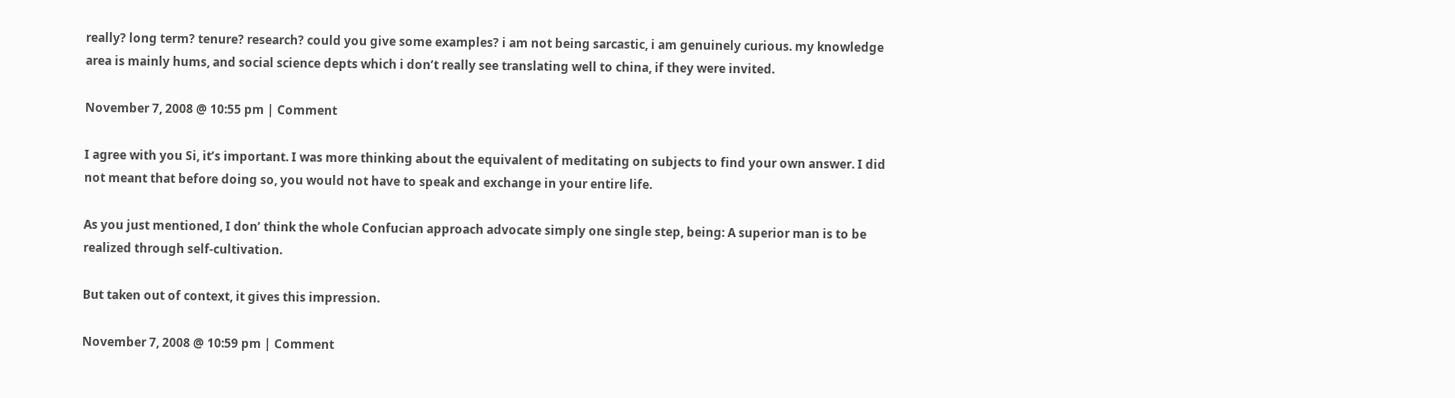really? long term? tenure? research? could you give some examples? i am not being sarcastic, i am genuinely curious. my knowledge area is mainly hums, and social science depts which i don’t really see translating well to china, if they were invited.

November 7, 2008 @ 10:55 pm | Comment

I agree with you Si, it’s important. I was more thinking about the equivalent of meditating on subjects to find your own answer. I did not meant that before doing so, you would not have to speak and exchange in your entire life.

As you just mentioned, I don’ think the whole Confucian approach advocate simply one single step, being: A superior man is to be realized through self-cultivation.

But taken out of context, it gives this impression.

November 7, 2008 @ 10:59 pm | Comment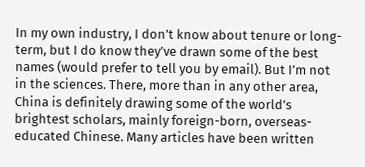In my own industry, I don’t know about tenure or long-term, but I do know they’ve drawn some of the best names (would prefer to tell you by email). But I’m not in the sciences. There, more than in any other area, China is definitely drawing some of the world’s brightest scholars, mainly foreign-born, overseas-educated Chinese. Many articles have been written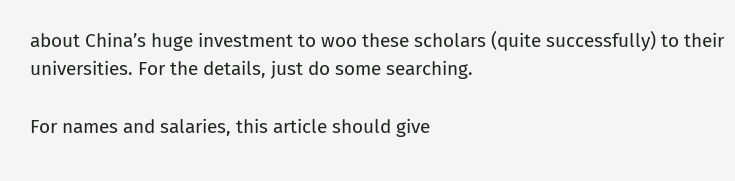about China’s huge investment to woo these scholars (quite successfully) to their universities. For the details, just do some searching.

For names and salaries, this article should give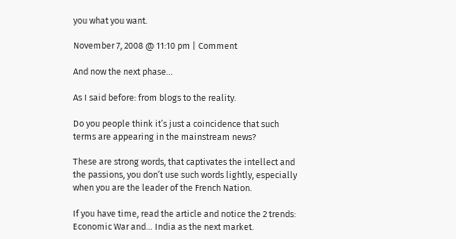you what you want.

November 7, 2008 @ 11:10 pm | Comment

And now the next phase…

As I said before: from blogs to the reality.

Do you people think it’s just a coincidence that such terms are appearing in the mainstream news?

These are strong words, that captivates the intellect and the passions, you don’t use such words lightly, especially when you are the leader of the French Nation.

If you have time, read the article and notice the 2 trends: Economic War and… India as the next market.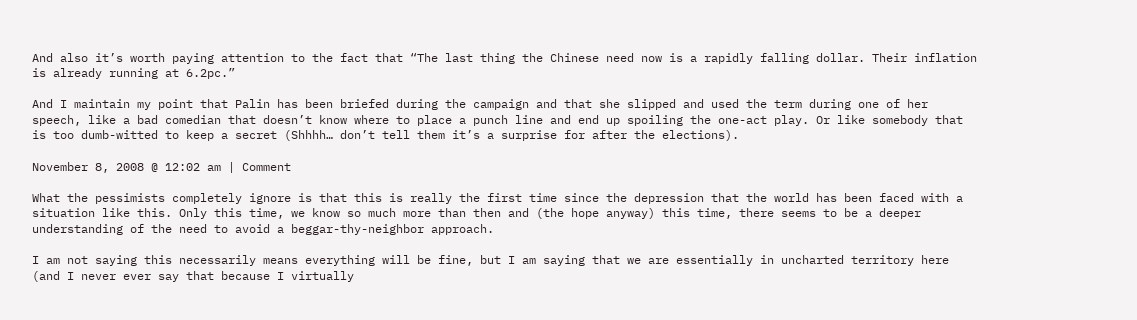And also it’s worth paying attention to the fact that “The last thing the Chinese need now is a rapidly falling dollar. Their inflation is already running at 6.2pc.”

And I maintain my point that Palin has been briefed during the campaign and that she slipped and used the term during one of her speech, like a bad comedian that doesn’t know where to place a punch line and end up spoiling the one-act play. Or like somebody that is too dumb-witted to keep a secret (Shhhh… don’t tell them it’s a surprise for after the elections).

November 8, 2008 @ 12:02 am | Comment

What the pessimists completely ignore is that this is really the first time since the depression that the world has been faced with a situation like this. Only this time, we know so much more than then and (the hope anyway) this time, there seems to be a deeper understanding of the need to avoid a beggar-thy-neighbor approach.

I am not saying this necessarily means everything will be fine, but I am saying that we are essentially in uncharted territory here (and I never ever say that because I virtually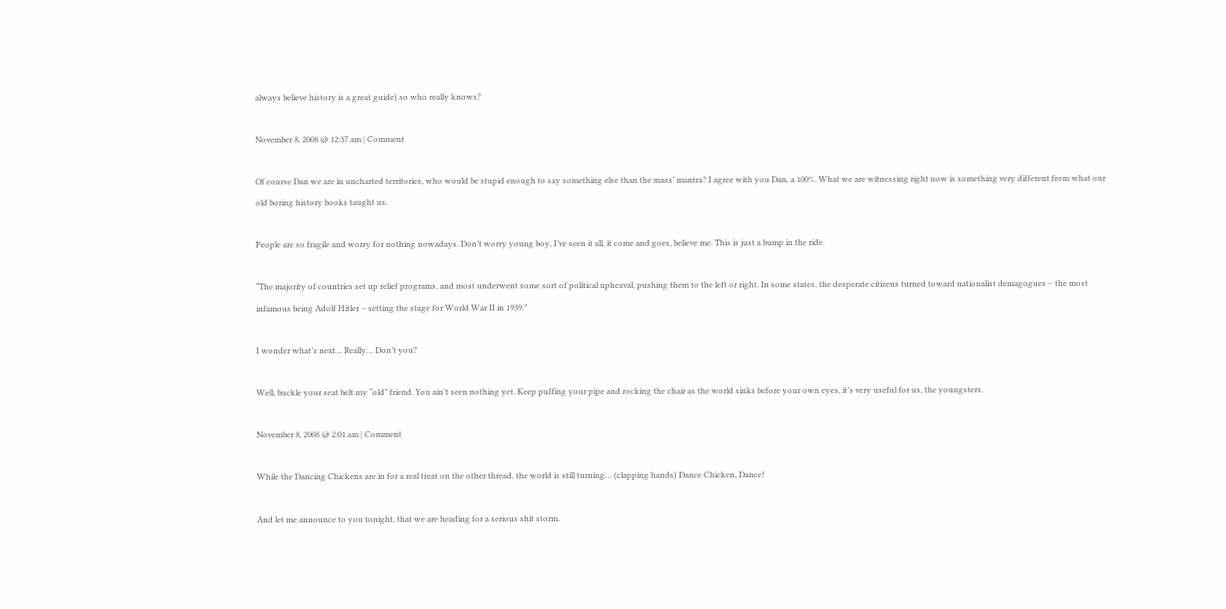always believe history is a great guide) so who really knows?

November 8, 2008 @ 12:37 am | Comment

Of course Dan we are in uncharted territories, who would be stupid enough to say something else than the mass’ mantra? I agree with you Dan, a 100%. What we are witnessing right now is something very different from what our old boring history books taught us.

People are so fragile and worry for nothing nowadays. Don’t worry young boy, I’ve seen it all, it come and goes, believe me. This is just a bump in the ride.

“The majority of countries set up relief programs, and most underwent some sort of political upheaval, pushing them to the left or right. In some states, the desperate citizens turned toward nationalist demagogues – the most infamous being Adolf Hitler – setting the stage for World War II in 1939.”

I wonder what’s next… Really… Don’t you?

Well, buckle your seat belt my “old” friend. You ain’t seen nothing yet. Keep puffing your pipe and rocking the chair as the world sinks before your own eyes, it’s very useful for us, the youngsters.

November 8, 2008 @ 2:01 am | Comment

While the Dancing Chickens are in for a real treat on the other thread, the world is still turning… (clapping hands) Dance Chicken, Dance!

And let me announce to you tonight, that we are heading for a serious shit storm.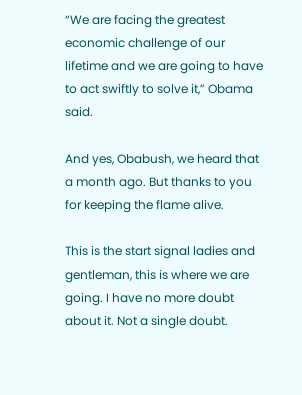“We are facing the greatest economic challenge of our lifetime and we are going to have to act swiftly to solve it,” Obama said.

And yes, Obabush, we heard that a month ago. But thanks to you for keeping the flame alive.

This is the start signal ladies and gentleman, this is where we are going. I have no more doubt about it. Not a single doubt.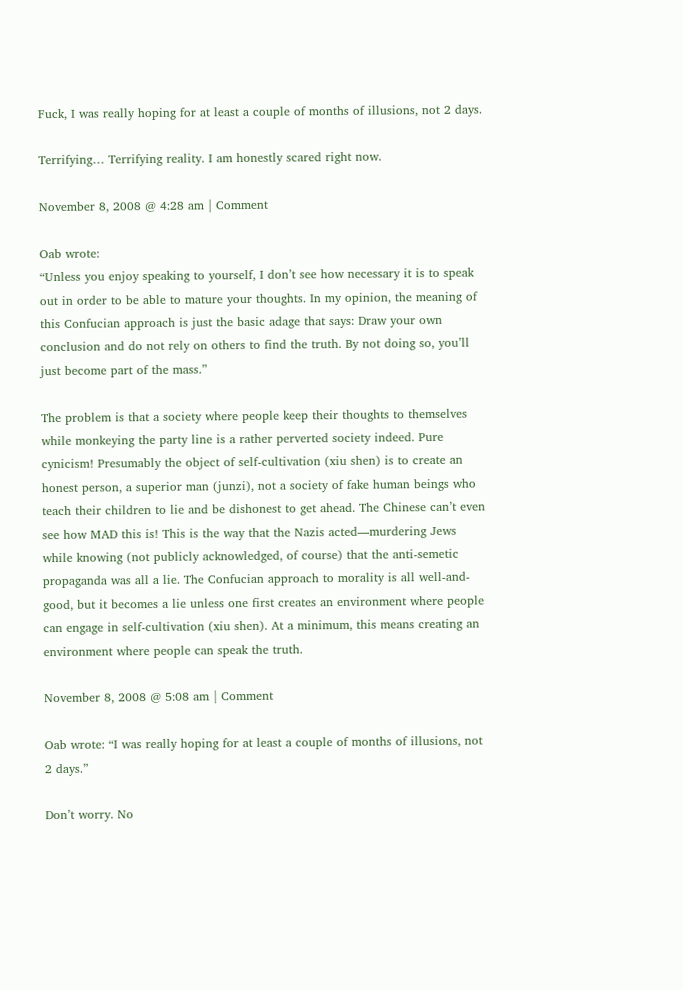Fuck, I was really hoping for at least a couple of months of illusions, not 2 days.

Terrifying… Terrifying reality. I am honestly scared right now.

November 8, 2008 @ 4:28 am | Comment

Oab wrote:
“Unless you enjoy speaking to yourself, I don’t see how necessary it is to speak out in order to be able to mature your thoughts. In my opinion, the meaning of this Confucian approach is just the basic adage that says: Draw your own conclusion and do not rely on others to find the truth. By not doing so, you’ll just become part of the mass.”

The problem is that a society where people keep their thoughts to themselves while monkeying the party line is a rather perverted society indeed. Pure cynicism! Presumably the object of self-cultivation (xiu shen) is to create an honest person, a superior man (junzi), not a society of fake human beings who teach their children to lie and be dishonest to get ahead. The Chinese can’t even see how MAD this is! This is the way that the Nazis acted—murdering Jews while knowing (not publicly acknowledged, of course) that the anti-semetic propaganda was all a lie. The Confucian approach to morality is all well-and-good, but it becomes a lie unless one first creates an environment where people can engage in self-cultivation (xiu shen). At a minimum, this means creating an environment where people can speak the truth.

November 8, 2008 @ 5:08 am | Comment

Oab wrote: “I was really hoping for at least a couple of months of illusions, not 2 days.”

Don’t worry. No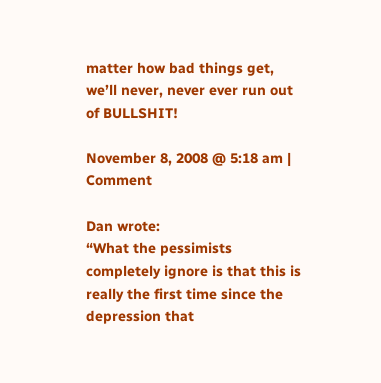matter how bad things get, we’ll never, never ever run out of BULLSHIT!

November 8, 2008 @ 5:18 am | Comment

Dan wrote:
“What the pessimists completely ignore is that this is really the first time since the depression that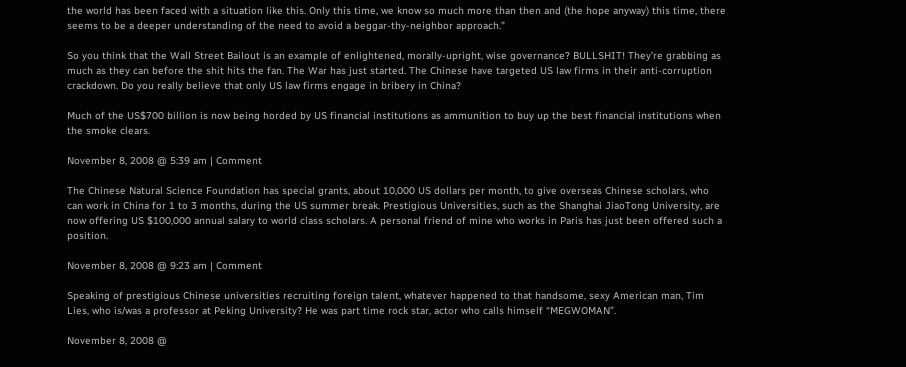the world has been faced with a situation like this. Only this time, we know so much more than then and (the hope anyway) this time, there seems to be a deeper understanding of the need to avoid a beggar-thy-neighbor approach.”

So you think that the Wall Street Bailout is an example of enlightened, morally-upright, wise governance? BULLSHIT! They’re grabbing as much as they can before the shit hits the fan. The War has just started. The Chinese have targeted US law firms in their anti-corruption crackdown. Do you really believe that only US law firms engage in bribery in China?

Much of the US$700 billion is now being horded by US financial institutions as ammunition to buy up the best financial institutions when the smoke clears.

November 8, 2008 @ 5:39 am | Comment

The Chinese Natural Science Foundation has special grants, about 10,000 US dollars per month, to give overseas Chinese scholars, who can work in China for 1 to 3 months, during the US summer break. Prestigious Universities, such as the Shanghai JiaoTong University, are now offering US $100,000 annual salary to world class scholars. A personal friend of mine who works in Paris has just been offered such a position.

November 8, 2008 @ 9:23 am | Comment

Speaking of prestigious Chinese universities recruiting foreign talent, whatever happened to that handsome, sexy American man, Tim Lies, who is/was a professor at Peking University? He was part time rock star, actor who calls himself “MEGWOMAN”.

November 8, 2008 @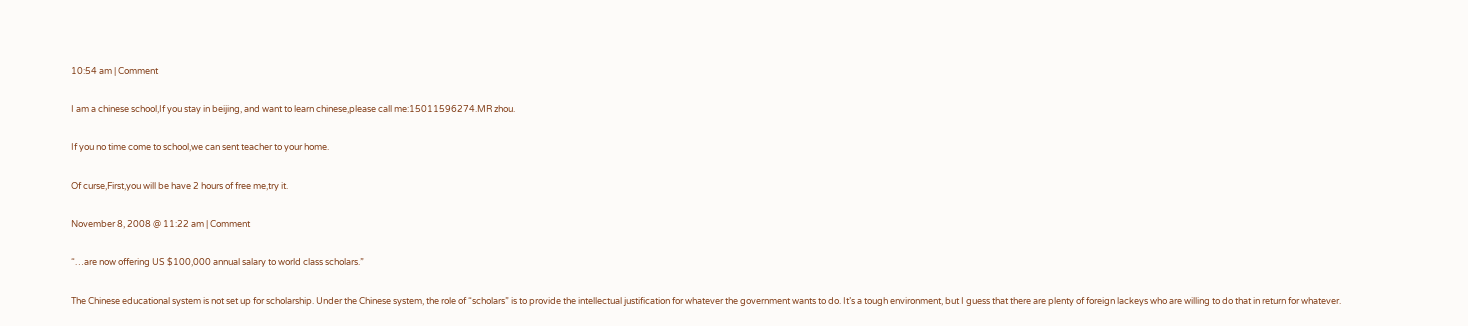10:54 am | Comment

I am a chinese school,If you stay in beijing, and want to learn chinese,please call me:15011596274.MR zhou.

If you no time come to school,we can sent teacher to your home.

Of curse,First,you will be have 2 hours of free me,try it.

November 8, 2008 @ 11:22 am | Comment

“…are now offering US $100,000 annual salary to world class scholars.”

The Chinese educational system is not set up for scholarship. Under the Chinese system, the role of “scholars” is to provide the intellectual justification for whatever the government wants to do. It’s a tough environment, but I guess that there are plenty of foreign lackeys who are willing to do that in return for whatever.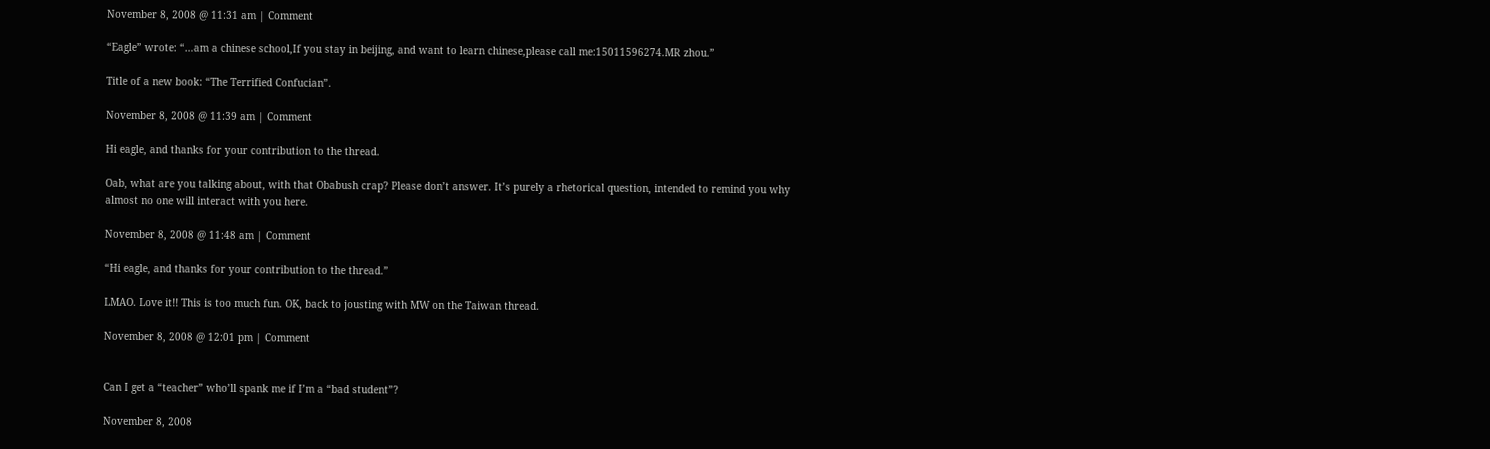November 8, 2008 @ 11:31 am | Comment

“Eagle” wrote: “…am a chinese school,If you stay in beijing, and want to learn chinese,please call me:15011596274.MR zhou.”

Title of a new book: “The Terrified Confucian”.

November 8, 2008 @ 11:39 am | Comment

Hi eagle, and thanks for your contribution to the thread.

Oab, what are you talking about, with that Obabush crap? Please don’t answer. It’s purely a rhetorical question, intended to remind you why almost no one will interact with you here.

November 8, 2008 @ 11:48 am | Comment

“Hi eagle, and thanks for your contribution to the thread.”

LMAO. Love it!! This is too much fun. OK, back to jousting with MW on the Taiwan thread.

November 8, 2008 @ 12:01 pm | Comment


Can I get a “teacher” who’ll spank me if I’m a “bad student”?

November 8, 2008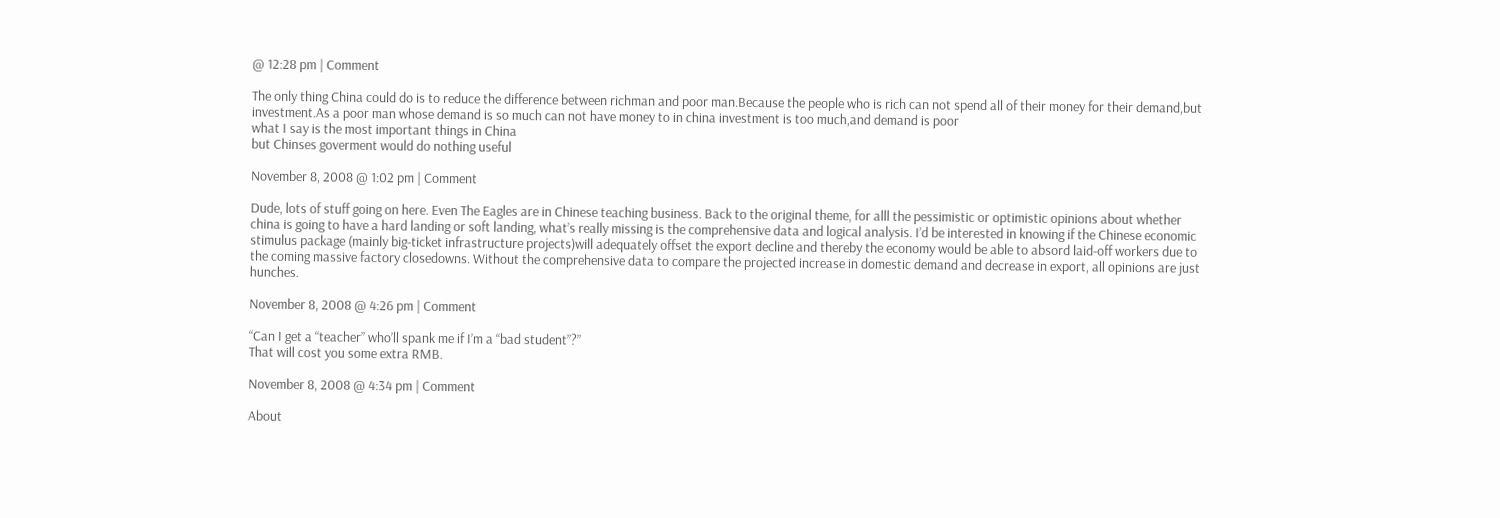@ 12:28 pm | Comment

The only thing China could do is to reduce the difference between richman and poor man.Because the people who is rich can not spend all of their money for their demand,but investment.As a poor man whose demand is so much can not have money to in china investment is too much,and demand is poor
what I say is the most important things in China
but Chinses goverment would do nothing useful

November 8, 2008 @ 1:02 pm | Comment

Dude, lots of stuff going on here. Even The Eagles are in Chinese teaching business. Back to the original theme, for alll the pessimistic or optimistic opinions about whether china is going to have a hard landing or soft landing, what’s really missing is the comprehensive data and logical analysis. I’d be interested in knowing if the Chinese economic stimulus package (mainly big-ticket infrastructure projects)will adequately offset the export decline and thereby the economy would be able to absord laid-off workers due to the coming massive factory closedowns. Without the comprehensive data to compare the projected increase in domestic demand and decrease in export, all opinions are just hunches.

November 8, 2008 @ 4:26 pm | Comment

“Can I get a “teacher” who’ll spank me if I’m a “bad student”?”
That will cost you some extra RMB.

November 8, 2008 @ 4:34 pm | Comment

About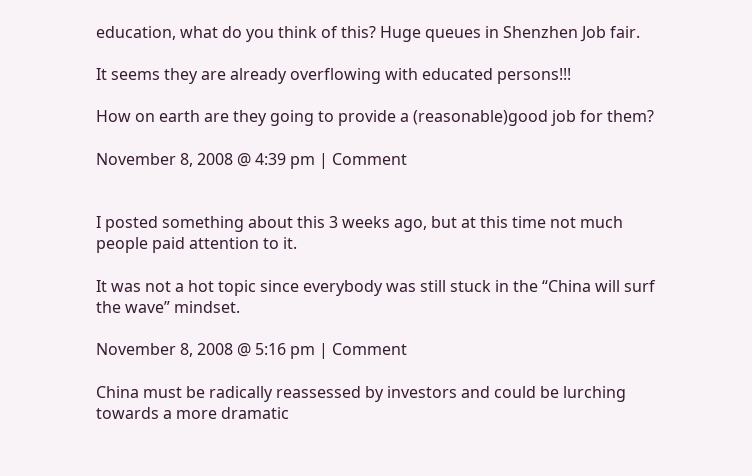education, what do you think of this? Huge queues in Shenzhen Job fair.

It seems they are already overflowing with educated persons!!!

How on earth are they going to provide a (reasonable)good job for them?

November 8, 2008 @ 4:39 pm | Comment


I posted something about this 3 weeks ago, but at this time not much people paid attention to it.

It was not a hot topic since everybody was still stuck in the “China will surf the wave” mindset.

November 8, 2008 @ 5:16 pm | Comment

China must be radically reassessed by investors and could be lurching towards a more dramatic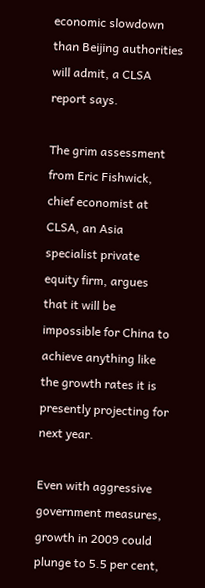economic slowdown than Beijing authorities will admit, a CLSA report says.

The grim assessment from Eric Fishwick, chief economist at CLSA, an Asia specialist private equity firm, argues that it will be impossible for China to achieve anything like the growth rates it is presently projecting for next year.

Even with aggressive government measures, growth in 2009 could plunge to 5.5 per cent,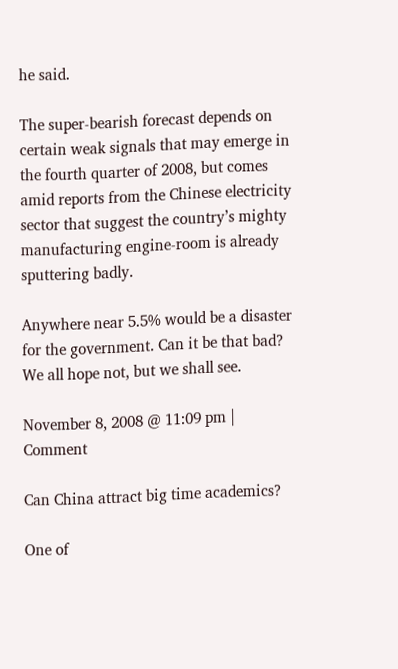he said.

The super-bearish forecast depends on certain weak signals that may emerge in the fourth quarter of 2008, but comes amid reports from the Chinese electricity sector that suggest the country’s mighty manufacturing engine-room is already sputtering badly.

Anywhere near 5.5% would be a disaster for the government. Can it be that bad? We all hope not, but we shall see.

November 8, 2008 @ 11:09 pm | Comment

Can China attract big time academics?

One of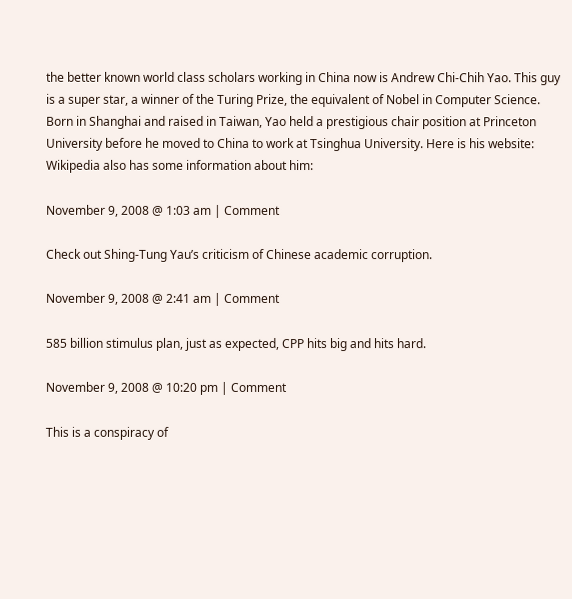the better known world class scholars working in China now is Andrew Chi-Chih Yao. This guy is a super star, a winner of the Turing Prize, the equivalent of Nobel in Computer Science. Born in Shanghai and raised in Taiwan, Yao held a prestigious chair position at Princeton University before he moved to China to work at Tsinghua University. Here is his website:
Wikipedia also has some information about him:

November 9, 2008 @ 1:03 am | Comment

Check out Shing-Tung Yau’s criticism of Chinese academic corruption.

November 9, 2008 @ 2:41 am | Comment

585 billion stimulus plan, just as expected, CPP hits big and hits hard.

November 9, 2008 @ 10:20 pm | Comment

This is a conspiracy of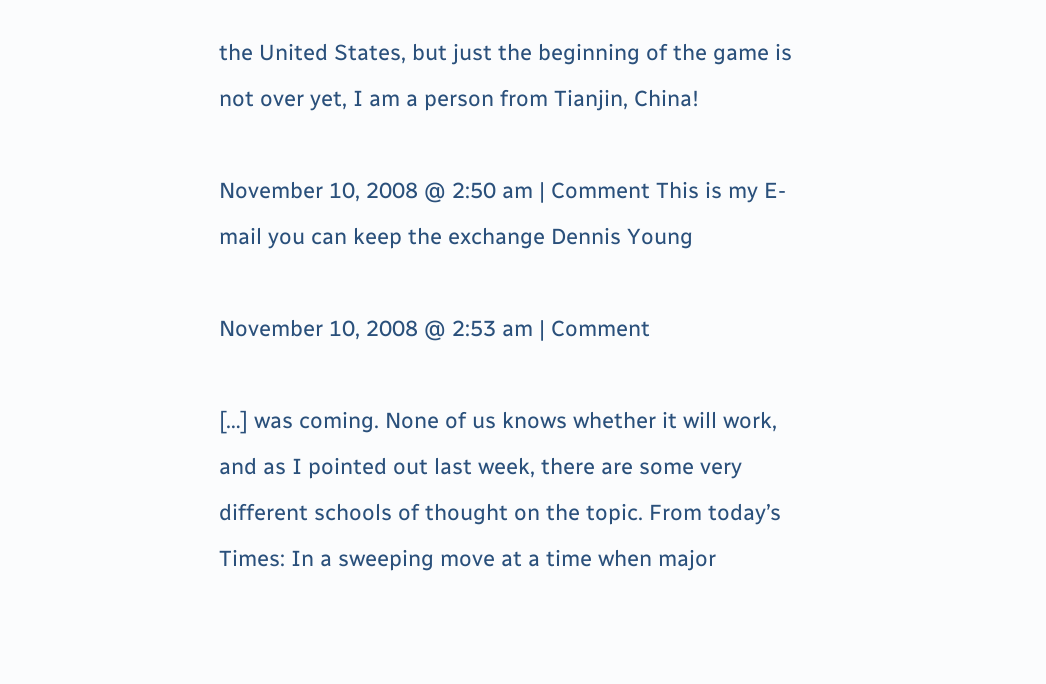the United States, but just the beginning of the game is not over yet, I am a person from Tianjin, China!

November 10, 2008 @ 2:50 am | Comment This is my E-mail you can keep the exchange Dennis Young

November 10, 2008 @ 2:53 am | Comment

[…] was coming. None of us knows whether it will work, and as I pointed out last week, there are some very different schools of thought on the topic. From today’s Times: In a sweeping move at a time when major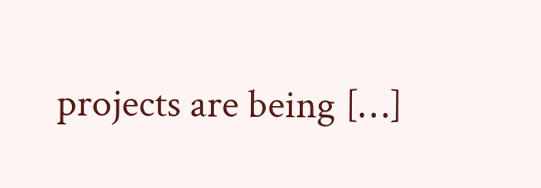projects are being […]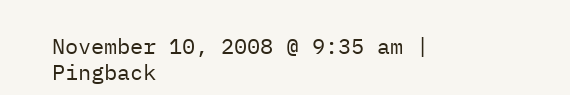November 10, 2008 @ 9:35 am | Pingback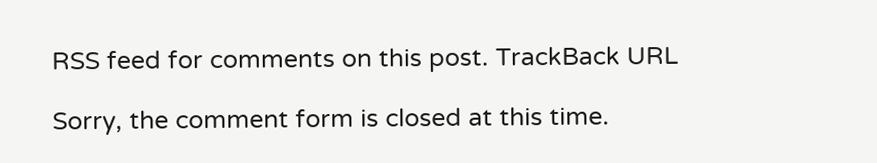RSS feed for comments on this post. TrackBack URL

Sorry, the comment form is closed at this time.